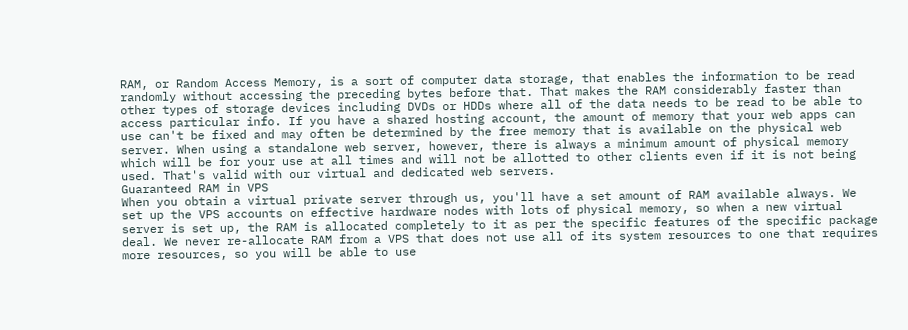RAM, or Random Access Memory, is a sort of computer data storage, that enables the information to be read randomly without accessing the preceding bytes before that. That makes the RAM considerably faster than other types of storage devices including DVDs or HDDs where all of the data needs to be read to be able to access particular info. If you have a shared hosting account, the amount of memory that your web apps can use can't be fixed and may often be determined by the free memory that is available on the physical web server. When using a standalone web server, however, there is always a minimum amount of physical memory which will be for your use at all times and will not be allotted to other clients even if it is not being used. That's valid with our virtual and dedicated web servers.
Guaranteed RAM in VPS
When you obtain a virtual private server through us, you'll have a set amount of RAM available always. We set up the VPS accounts on effective hardware nodes with lots of physical memory, so when a new virtual server is set up, the RAM is allocated completely to it as per the specific features of the specific package deal. We never re-allocate RAM from a VPS that does not use all of its system resources to one that requires more resources, so you will be able to use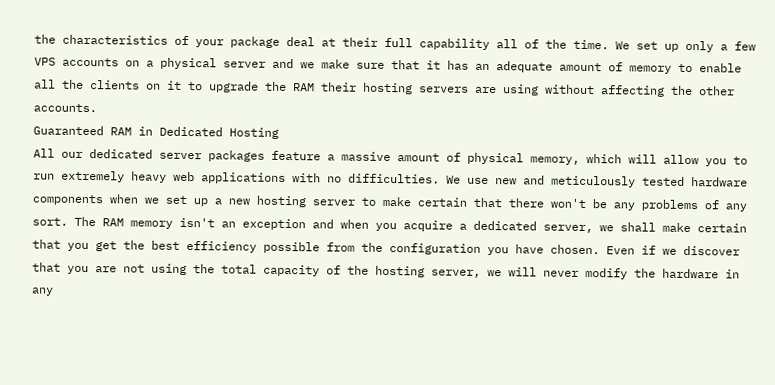the characteristics of your package deal at their full capability all of the time. We set up only a few VPS accounts on a physical server and we make sure that it has an adequate amount of memory to enable all the clients on it to upgrade the RAM their hosting servers are using without affecting the other accounts.
Guaranteed RAM in Dedicated Hosting
All our dedicated server packages feature a massive amount of physical memory, which will allow you to run extremely heavy web applications with no difficulties. We use new and meticulously tested hardware components when we set up a new hosting server to make certain that there won't be any problems of any sort. The RAM memory isn't an exception and when you acquire a dedicated server, we shall make certain that you get the best efficiency possible from the configuration you have chosen. Even if we discover that you are not using the total capacity of the hosting server, we will never modify the hardware in any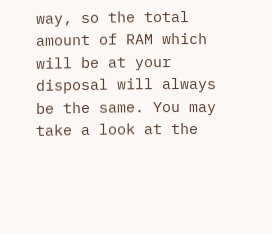way, so the total amount of RAM which will be at your disposal will always be the same. You may take a look at the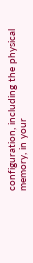configuration, including the physical memory, in your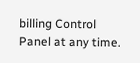billing Control Panel at any time.